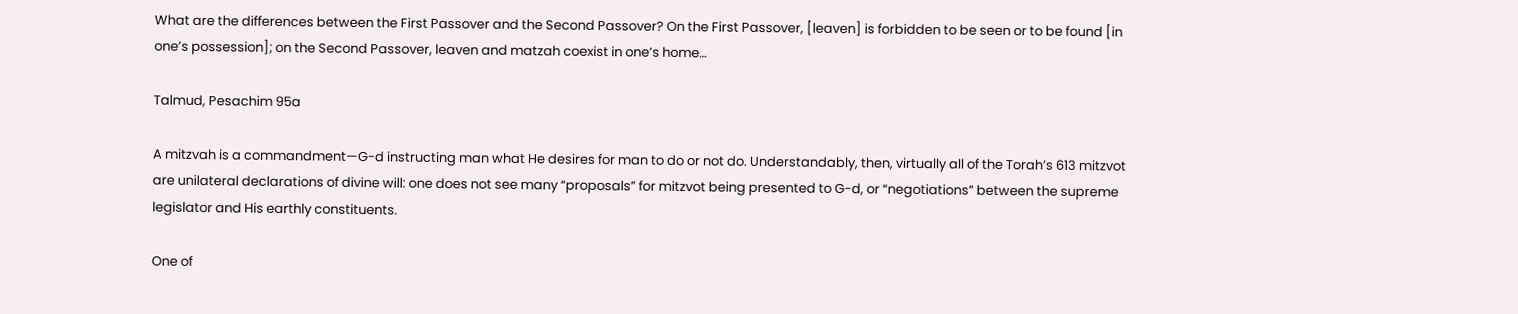What are the differences between the First Passover and the Second Passover? On the First Passover, [leaven] is forbidden to be seen or to be found [in one’s possession]; on the Second Passover, leaven and matzah coexist in one’s home…

Talmud, Pesachim 95a

A mitzvah is a commandment—G-d instructing man what He desires for man to do or not do. Understandably, then, virtually all of the Torah’s 613 mitzvot are unilateral declarations of divine will: one does not see many “proposals” for mitzvot being presented to G-d, or “negotiations” between the supreme legislator and His earthly constituents.

One of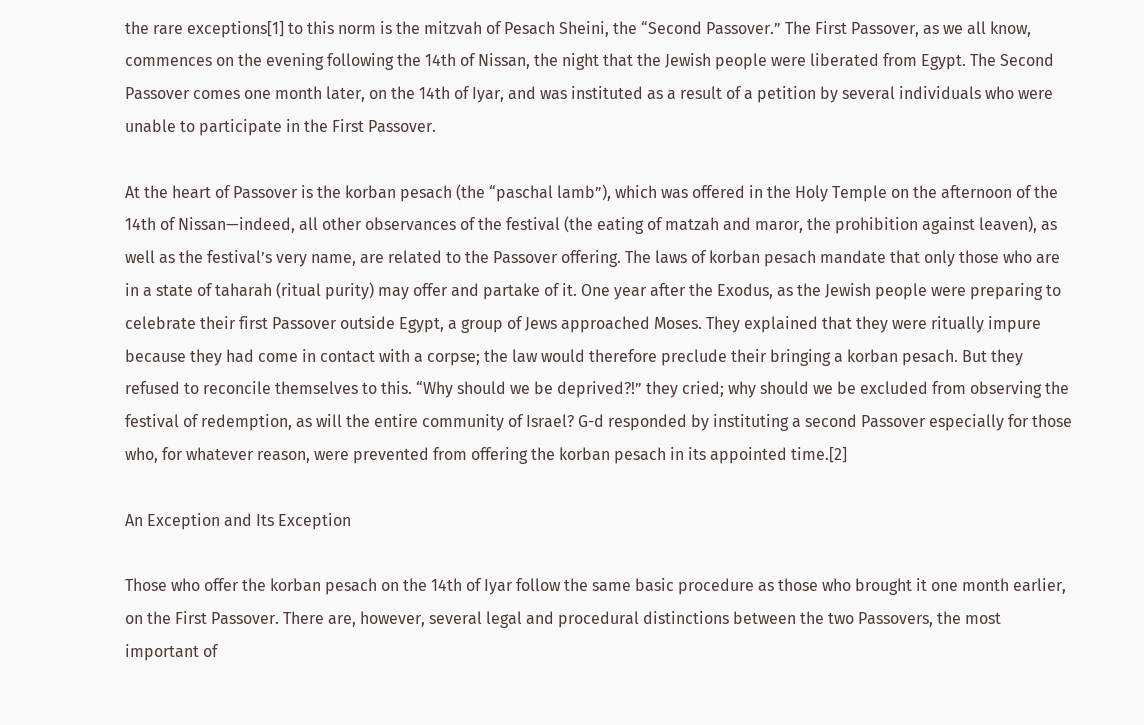the rare exceptions[1] to this norm is the mitzvah of Pesach Sheini, the “Second Passover.” The First Passover, as we all know, commences on the evening following the 14th of Nissan, the night that the Jewish people were liberated from Egypt. The Second Passover comes one month later, on the 14th of Iyar, and was instituted as a result of a petition by several individuals who were unable to participate in the First Passover.

At the heart of Passover is the korban pesach (the “paschal lamb”), which was offered in the Holy Temple on the afternoon of the 14th of Nissan—indeed, all other observances of the festival (the eating of matzah and maror, the prohibition against leaven), as well as the festival’s very name, are related to the Passover offering. The laws of korban pesach mandate that only those who are in a state of taharah (ritual purity) may offer and partake of it. One year after the Exodus, as the Jewish people were preparing to celebrate their first Passover outside Egypt, a group of Jews approached Moses. They explained that they were ritually impure because they had come in contact with a corpse; the law would therefore preclude their bringing a korban pesach. But they refused to reconcile themselves to this. “Why should we be deprived?!” they cried; why should we be excluded from observing the festival of redemption, as will the entire community of Israel? G-d responded by instituting a second Passover especially for those who, for whatever reason, were prevented from offering the korban pesach in its appointed time.[2]

An Exception and Its Exception

Those who offer the korban pesach on the 14th of Iyar follow the same basic procedure as those who brought it one month earlier, on the First Passover. There are, however, several legal and procedural distinctions between the two Passovers, the most important of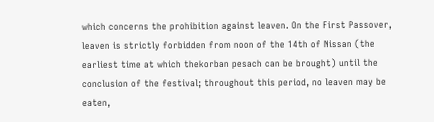which concerns the prohibition against leaven. On the First Passover, leaven is strictly forbidden from noon of the 14th of Nissan (the earliest time at which thekorban pesach can be brought) until the conclusion of the festival; throughout this period, no leaven may be eaten,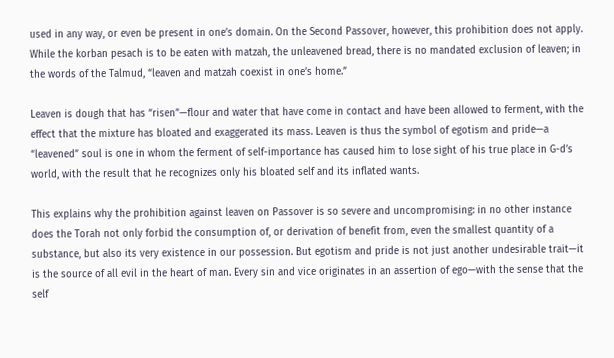used in any way, or even be present in one’s domain. On the Second Passover, however, this prohibition does not apply. While the korban pesach is to be eaten with matzah, the unleavened bread, there is no mandated exclusion of leaven; in the words of the Talmud, “leaven and matzah coexist in one’s home.”

Leaven is dough that has “risen”—flour and water that have come in contact and have been allowed to ferment, with the effect that the mixture has bloated and exaggerated its mass. Leaven is thus the symbol of egotism and pride—a “leavened” soul is one in whom the ferment of self-importance has caused him to lose sight of his true place in G-d’s world, with the result that he recognizes only his bloated self and its inflated wants.

This explains why the prohibition against leaven on Passover is so severe and uncompromising: in no other instance does the Torah not only forbid the consumption of, or derivation of benefit from, even the smallest quantity of a substance, but also its very existence in our possession. But egotism and pride is not just another undesirable trait—it is the source of all evil in the heart of man. Every sin and vice originates in an assertion of ego—with the sense that the self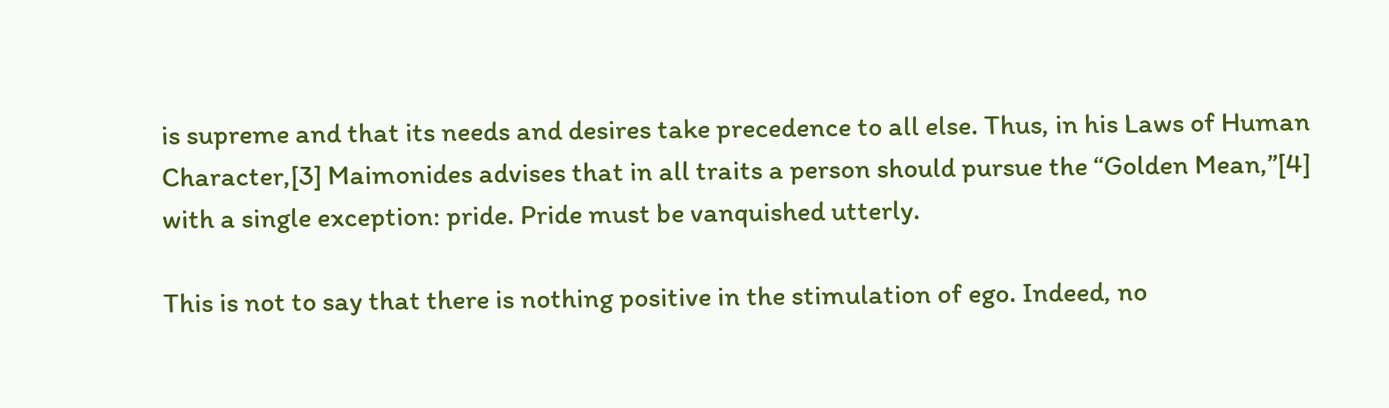is supreme and that its needs and desires take precedence to all else. Thus, in his Laws of Human Character,[3] Maimonides advises that in all traits a person should pursue the “Golden Mean,”[4] with a single exception: pride. Pride must be vanquished utterly.

This is not to say that there is nothing positive in the stimulation of ego. Indeed, no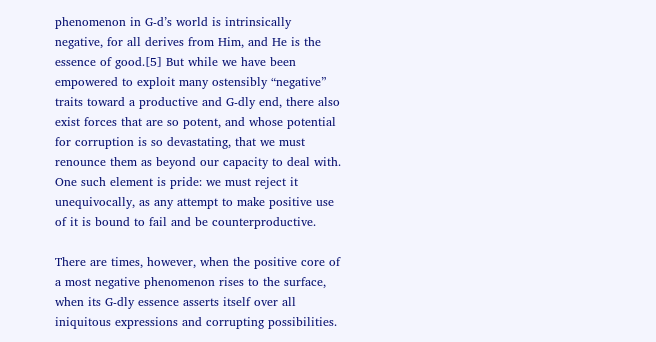phenomenon in G-d’s world is intrinsically negative, for all derives from Him, and He is the essence of good.[5] But while we have been empowered to exploit many ostensibly “negative” traits toward a productive and G-dly end, there also exist forces that are so potent, and whose potential for corruption is so devastating, that we must renounce them as beyond our capacity to deal with. One such element is pride: we must reject it unequivocally, as any attempt to make positive use of it is bound to fail and be counterproductive.

There are times, however, when the positive core of a most negative phenomenon rises to the surface, when its G-dly essence asserts itself over all iniquitous expressions and corrupting possibilities.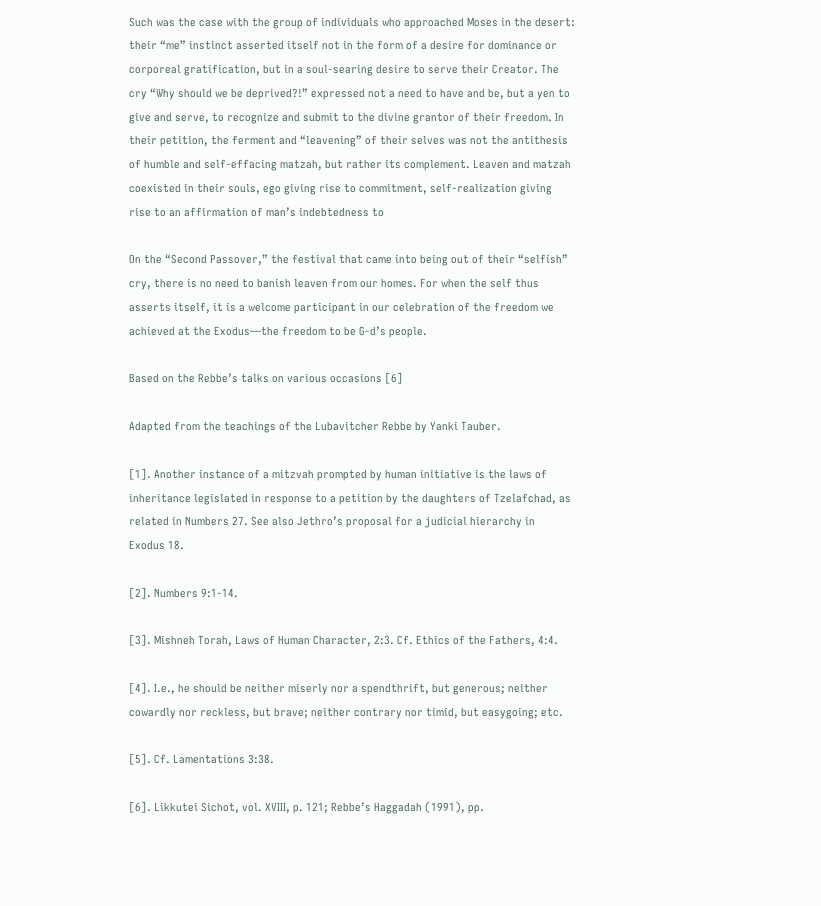Such was the case with the group of individuals who approached Moses in the desert: their “me” instinct asserted itself not in the form of a desire for dominance or corporeal gratification, but in a soul-searing desire to serve their Creator. The cry “Why should we be deprived?!” expressed not a need to have and be, but a yen to give and serve, to recognize and submit to the divine grantor of their freedom. In their petition, the ferment and “leavening” of their selves was not the antithesis of humble and self-effacing matzah, but rather its complement. Leaven and matzah coexisted in their souls, ego giving rise to commitment, self-realization giving rise to an affirmation of man’s indebtedness to

On the “Second Passover,” the festival that came into being out of their “selfish” cry, there is no need to banish leaven from our homes. For when the self thus asserts itself, it is a welcome participant in our celebration of the freedom we achieved at the Exodus—the freedom to be G-d’s people.

Based on the Rebbe’s talks on various occasions [6]

Adapted from the teachings of the Lubavitcher Rebbe by Yanki Tauber.

[1]. Another instance of a mitzvah prompted by human initiative is the laws of inheritance legislated in response to a petition by the daughters of Tzelafchad, as related in Numbers 27. See also Jethro’s proposal for a judicial hierarchy in  Exodus 18.

[2]. Numbers 9:1-14.

[3]. Mishneh Torah, Laws of Human Character, 2:3. Cf. Ethics of the Fathers, 4:4.

[4]. I.e., he should be neither miserly nor a spendthrift, but generous; neither cowardly nor reckless, but brave; neither contrary nor timid, but easygoing; etc.

[5]. Cf. Lamentations 3:38.

[6]. Likkutei Sichot, vol. XVIII, p. 121; Rebbe’s Haggadah (1991), pp.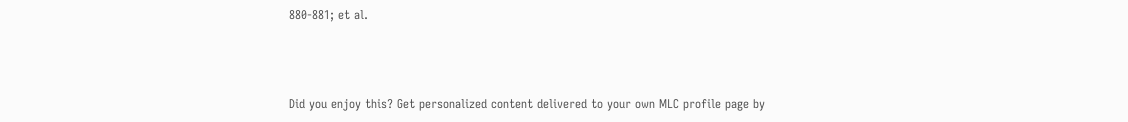880-881; et al.



Did you enjoy this? Get personalized content delivered to your own MLC profile page by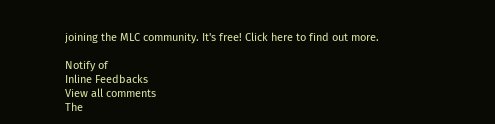joining the MLC community. It's free! Click here to find out more.

Notify of
Inline Feedbacks
View all comments
The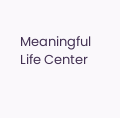Meaningful Life Center